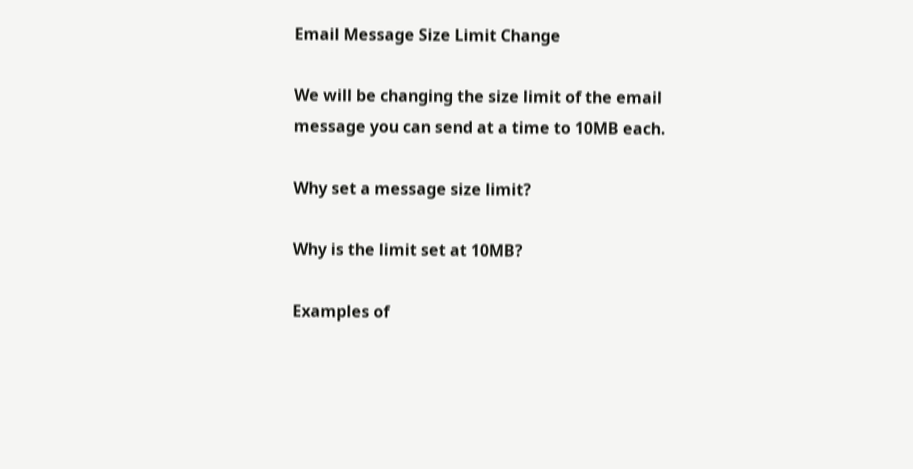Email Message Size Limit Change

We will be changing the size limit of the email message you can send at a time to 10MB each.

Why set a message size limit?

Why is the limit set at 10MB?

Examples of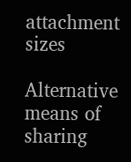attachment sizes

Alternative means of sharing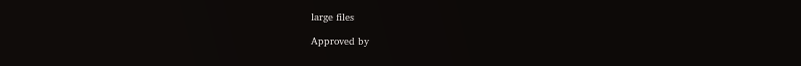large files

Approved by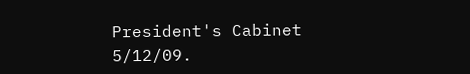President's Cabinet 5/12/09.